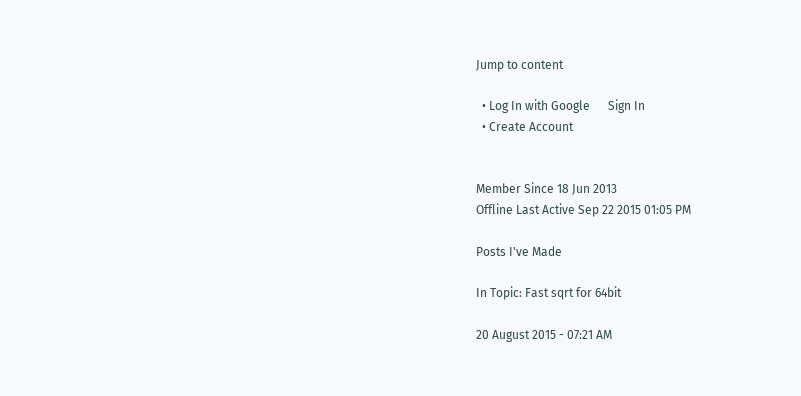Jump to content

  • Log In with Google      Sign In
  • Create Account


Member Since 18 Jun 2013
Offline Last Active Sep 22 2015 01:05 PM

Posts I've Made

In Topic: Fast sqrt for 64bit

20 August 2015 - 07:21 AM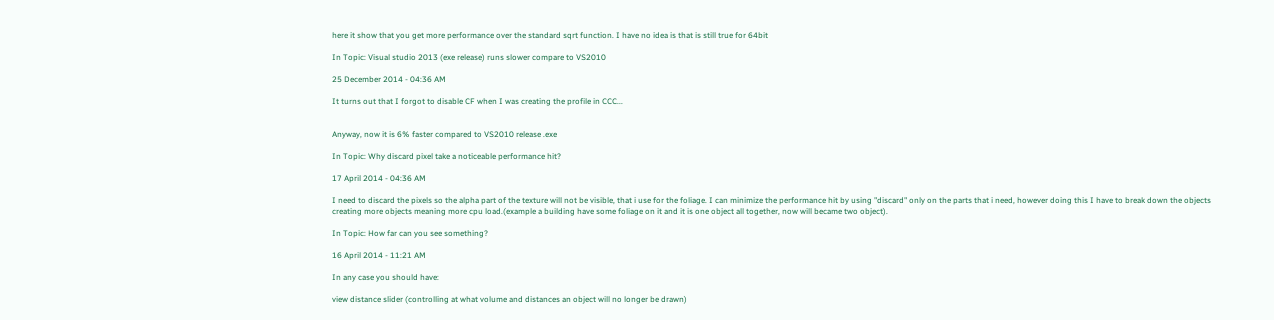here it show that you get more performance over the standard sqrt function. I have no idea is that is still true for 64bit

In Topic: Visual studio 2013 (exe release) runs slower compare to VS2010

25 December 2014 - 04:36 AM

It turns out that I forgot to disable CF when I was creating the profile in CCC...


Anyway, now it is 6% faster compared to VS2010 release .exe

In Topic: Why discard pixel take a noticeable performance hit?

17 April 2014 - 04:36 AM

I need to discard the pixels so the alpha part of the texture will not be visible, that i use for the foliage. I can minimize the performance hit by using "discard" only on the parts that i need, however doing this I have to break down the objects creating more objects meaning more cpu load.(example a building have some foliage on it and it is one object all together, now will became two object).

In Topic: How far can you see something?

16 April 2014 - 11:21 AM

In any case you should have:

view distance slider (controlling at what volume and distances an object will no longer be drawn)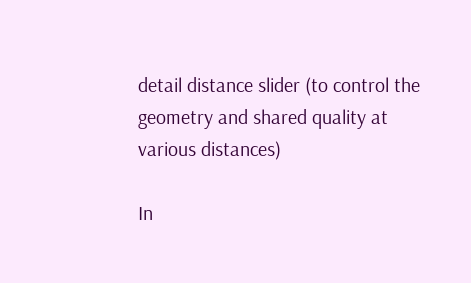detail distance slider (to control the geometry and shared quality at various distances)

In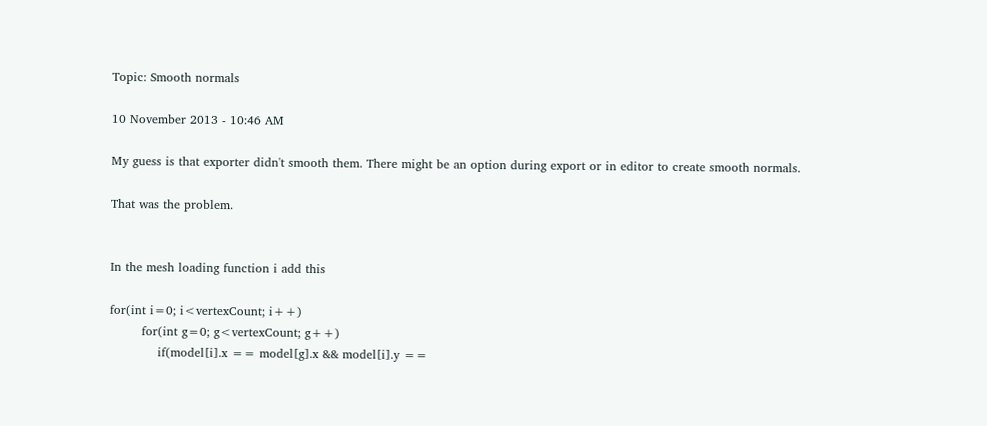Topic: Smooth normals

10 November 2013 - 10:46 AM

My guess is that exporter didn't smooth them. There might be an option during export or in editor to create smooth normals.

That was the problem.


In the mesh loading function i add this

for(int i=0; i<vertexCount; i++)
        for(int g=0; g<vertexCount; g++)
            if(model[i].x == model[g].x && model[i].y ==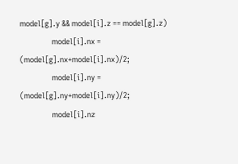model[g].y && model[i].z == model[g].z)
                model[i].nx = (model[g].nx+model[i].nx)/2;
                model[i].ny = (model[g].ny+model[i].ny)/2;
                model[i].nz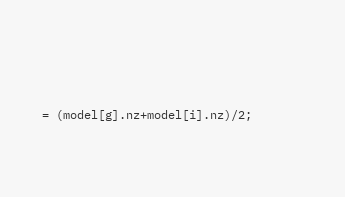= (model[g].nz+model[i].nz)/2;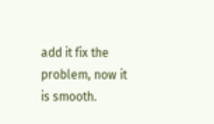add it fix the problem, now it is smooth.